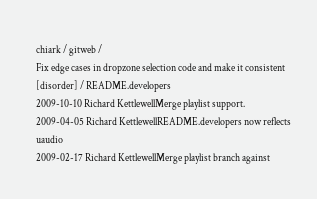chiark / gitweb /
Fix edge cases in dropzone selection code and make it consistent
[disorder] / README.developers
2009-10-10 Richard KettlewellMerge playlist support.
2009-04-05 Richard KettlewellREADME.developers now reflects uaudio
2009-02-17 Richard KettlewellMerge playlist branch against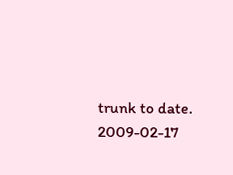trunk to date.
2009-02-17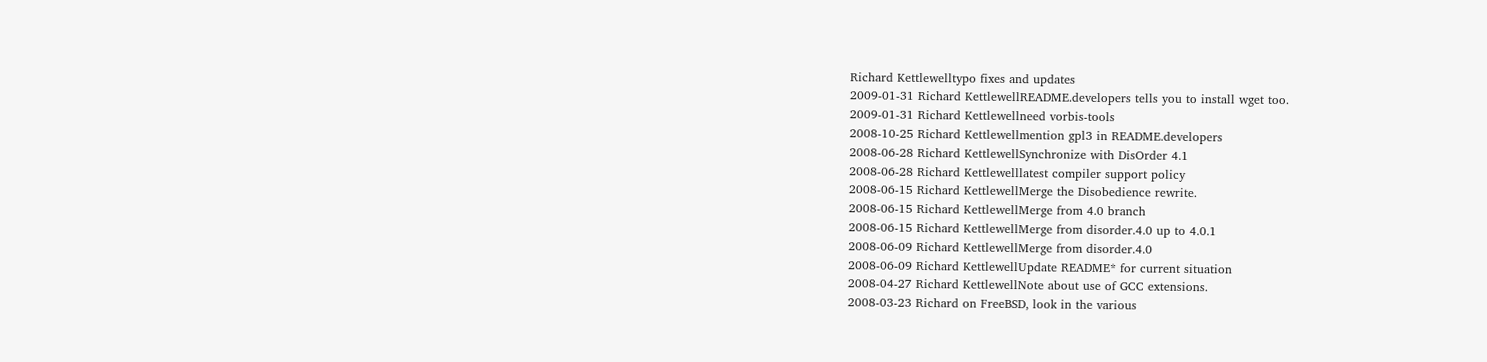Richard Kettlewelltypo fixes and updates
2009-01-31 Richard KettlewellREADME.developers tells you to install wget too.
2009-01-31 Richard Kettlewellneed vorbis-tools
2008-10-25 Richard Kettlewellmention gpl3 in README.developers
2008-06-28 Richard KettlewellSynchronize with DisOrder 4.1
2008-06-28 Richard Kettlewelllatest compiler support policy
2008-06-15 Richard KettlewellMerge the Disobedience rewrite.
2008-06-15 Richard KettlewellMerge from 4.0 branch
2008-06-15 Richard KettlewellMerge from disorder.4.0 up to 4.0.1
2008-06-09 Richard KettlewellMerge from disorder.4.0
2008-06-09 Richard KettlewellUpdate README* for current situation
2008-04-27 Richard KettlewellNote about use of GCC extensions.
2008-03-23 Richard on FreeBSD, look in the various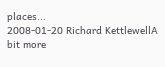places...
2008-01-20 Richard KettlewellA bit more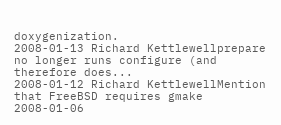doxygenization.
2008-01-13 Richard Kettlewellprepare no longer runs configure (and therefore does...
2008-01-12 Richard KettlewellMention that FreeBSD requires gmake
2008-01-06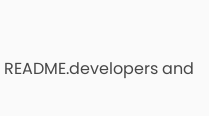README.developers and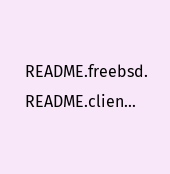README.freebsd. README.clien...